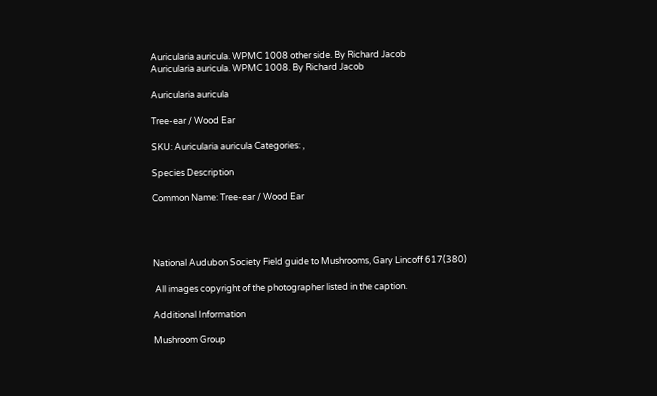Auricularia auricula. WPMC 1008 other side. By Richard Jacob
Auricularia auricula. WPMC 1008. By Richard Jacob

Auricularia auricula

Tree-ear / Wood Ear

SKU: Auricularia auricula Categories: ,

Species Description

Common Name: Tree-ear / Wood Ear




National Audubon Society Field guide to Mushrooms, Gary Lincoff 617(380)

 All images copyright of the photographer listed in the caption.

Additional Information

Mushroom Group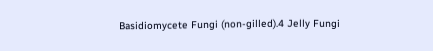Basidiomycete Fungi (non-gilled).4 Jelly Fungi